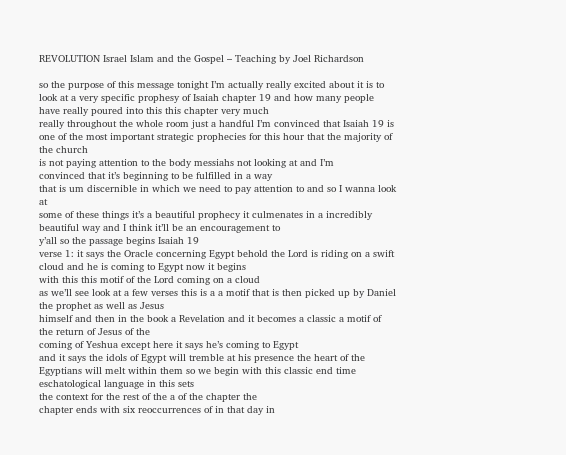REVOLUTION Israel Islam and the Gospel – Teaching by Joel Richardson

so the purpose of this message tonight I’m actually really excited about it is to look at a very specific prophesy of Isaiah chapter 19 and how many people
have really poured into this this chapter very much
really throughout the whole room just a handful I’m convinced that Isaiah 19 is one of the most important strategic prophecies for this hour that the majority of the church
is not paying attention to the body messiahs not looking at and I’m
convinced that it’s beginning to be fulfilled in a way
that is um discernible in which we need to pay attention to and so I wanna look at
some of these things it’s a beautiful prophecy it culmenates in a incredibly beautiful way and I think it’ll be an encouragement to
y’all so the passage begins Isaiah 19
verse 1: it says the Oracle concerning Egypt behold the Lord is riding on a swift
cloud and he is coming to Egypt now it begins
with this this motif of the Lord coming on a cloud
as we’ll see look at a few verses this is a a motif that is then picked up by Daniel the prophet as well as Jesus
himself and then in the book a Revelation and it becomes a classic a motif of the return of Jesus of the
coming of Yeshua except here it says he’s coming to Egypt
and it says the idols of Egypt will tremble at his presence the heart of the
Egyptians will melt within them so we begin with this classic end time eschatological language in this sets
the context for the rest of the a of the chapter the
chapter ends with six reoccurrences of in that day in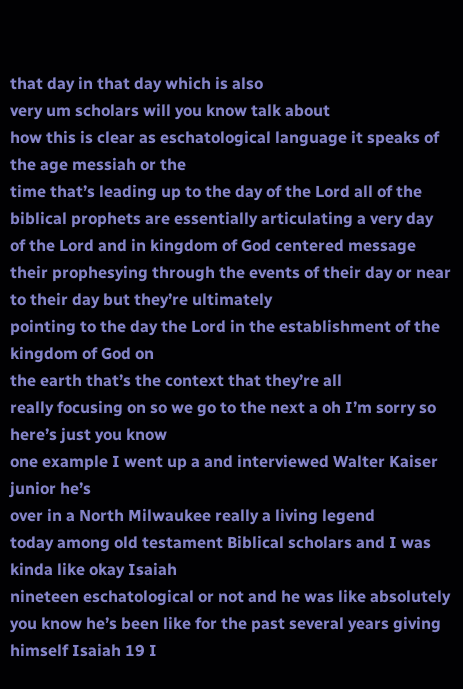that day in that day which is also
very um scholars will you know talk about
how this is clear as eschatological language it speaks of the age messiah or the
time that’s leading up to the day of the Lord all of the biblical prophets are essentially articulating a very day
of the Lord and in kingdom of God centered message
their prophesying through the events of their day or near to their day but they’re ultimately
pointing to the day the Lord in the establishment of the kingdom of God on
the earth that’s the context that they’re all
really focusing on so we go to the next a oh I’m sorry so here’s just you know
one example I went up a and interviewed Walter Kaiser junior he’s
over in a North Milwaukee really a living legend
today among old testament Biblical scholars and I was kinda like okay Isaiah
nineteen eschatological or not and he was like absolutely you know he’s been like for the past several years giving himself Isaiah 19 I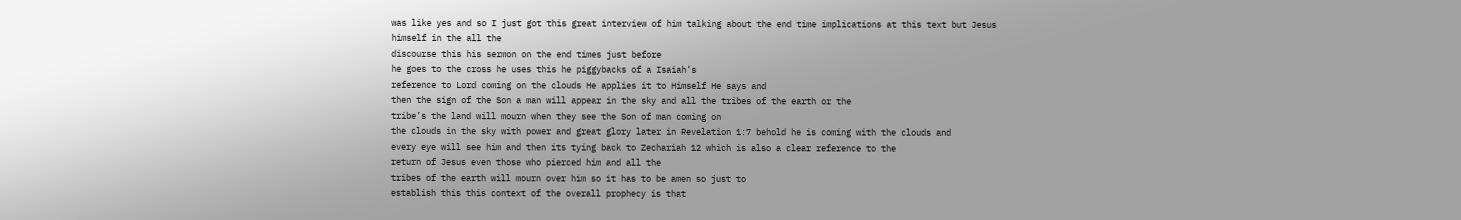was like yes and so I just got this great interview of him talking about the end time implications at this text but Jesus himself in the all the
discourse this his sermon on the end times just before
he goes to the cross he uses this he piggybacks of a Isaiah’s
reference to Lord coming on the clouds He applies it to Himself He says and
then the sign of the Son a man will appear in the sky and all the tribes of the earth or the
tribe’s the land will mourn when they see the Son of man coming on
the clouds in the sky with power and great glory later in Revelation 1:7 behold he is coming with the clouds and
every eye will see him and then its tying back to Zechariah 12 which is also a clear reference to the
return of Jesus even those who pierced him and all the
tribes of the earth will mourn over him so it has to be amen so just to
establish this this context of the overall prophecy is that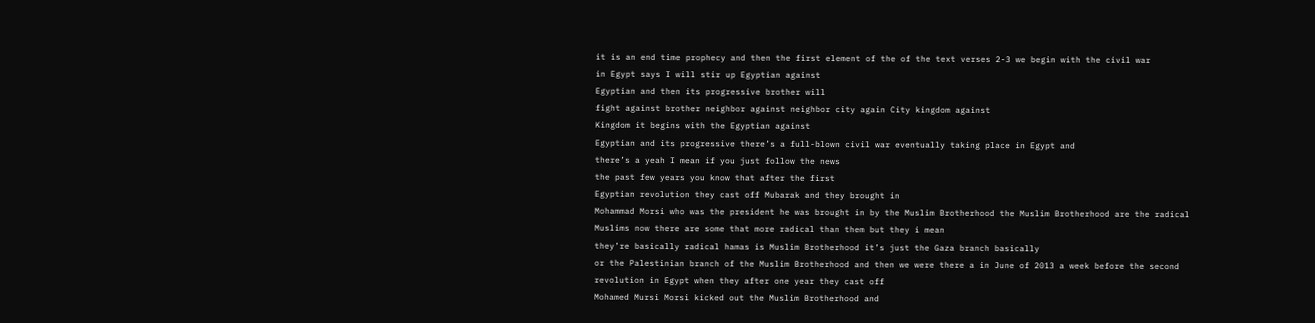it is an end time prophecy and then the first element of the of the text verses 2-3 we begin with the civil war
in Egypt says I will stir up Egyptian against
Egyptian and then its progressive brother will
fight against brother neighbor against neighbor city again City kingdom against
Kingdom it begins with the Egyptian against
Egyptian and its progressive there’s a full-blown civil war eventually taking place in Egypt and
there’s a yeah I mean if you just follow the news
the past few years you know that after the first
Egyptian revolution they cast off Mubarak and they brought in
Mohammad Morsi who was the president he was brought in by the Muslim Brotherhood the Muslim Brotherhood are the radical
Muslims now there are some that more radical than them but they i mean
they’re basically radical hamas is Muslim Brotherhood it’s just the Gaza branch basically
or the Palestinian branch of the Muslim Brotherhood and then we were there a in June of 2013 a week before the second
revolution in Egypt when they after one year they cast off
Mohamed Mursi Morsi kicked out the Muslim Brotherhood and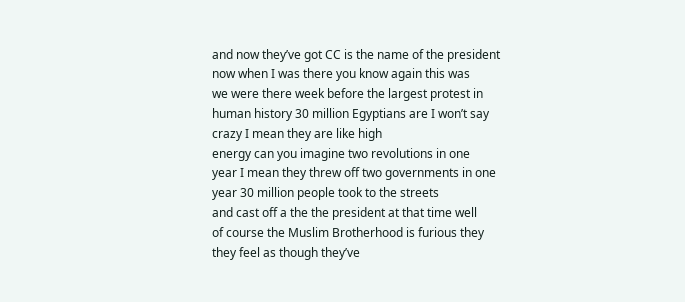and now they’ve got CC is the name of the president now when I was there you know again this was
we were there week before the largest protest in human history 30 million Egyptians are I won’t say crazy I mean they are like high
energy can you imagine two revolutions in one
year I mean they threw off two governments in one year 30 million people took to the streets
and cast off a the the president at that time well
of course the Muslim Brotherhood is furious they they feel as though they’ve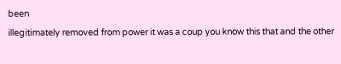been
illegitimately removed from power it was a coup you know this that and the other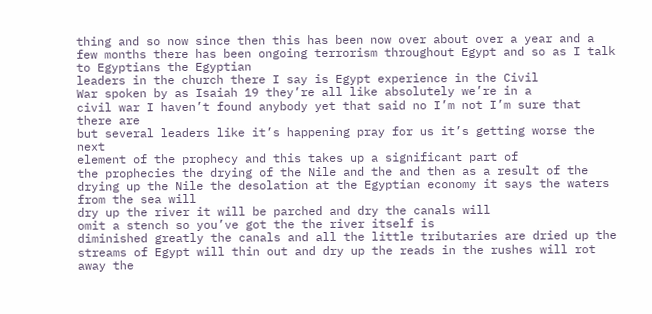thing and so now since then this has been now over about over a year and a few months there has been ongoing terrorism throughout Egypt and so as I talk to Egyptians the Egyptian
leaders in the church there I say is Egypt experience in the Civil
War spoken by as Isaiah 19 they’re all like absolutely we’re in a
civil war I haven’t found anybody yet that said no I’m not I’m sure that there are
but several leaders like it’s happening pray for us it’s getting worse the next
element of the prophecy and this takes up a significant part of
the prophecies the drying of the Nile and the and then as a result of the
drying up the Nile the desolation at the Egyptian economy it says the waters from the sea will
dry up the river it will be parched and dry the canals will
omit a stench so you’ve got the the river itself is
diminished greatly the canals and all the little tributaries are dried up the
streams of Egypt will thin out and dry up the reads in the rushes will rot away the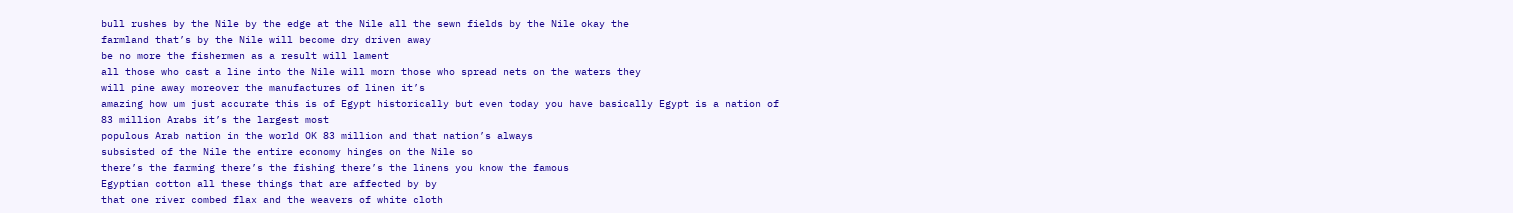bull rushes by the Nile by the edge at the Nile all the sewn fields by the Nile okay the
farmland that’s by the Nile will become dry driven away
be no more the fishermen as a result will lament
all those who cast a line into the Nile will morn those who spread nets on the waters they
will pine away moreover the manufactures of linen it’s
amazing how um just accurate this is of Egypt historically but even today you have basically Egypt is a nation of
83 million Arabs it’s the largest most
populous Arab nation in the world OK 83 million and that nation’s always
subsisted of the Nile the entire economy hinges on the Nile so
there’s the farming there’s the fishing there’s the linens you know the famous
Egyptian cotton all these things that are affected by by
that one river combed flax and the weavers of white cloth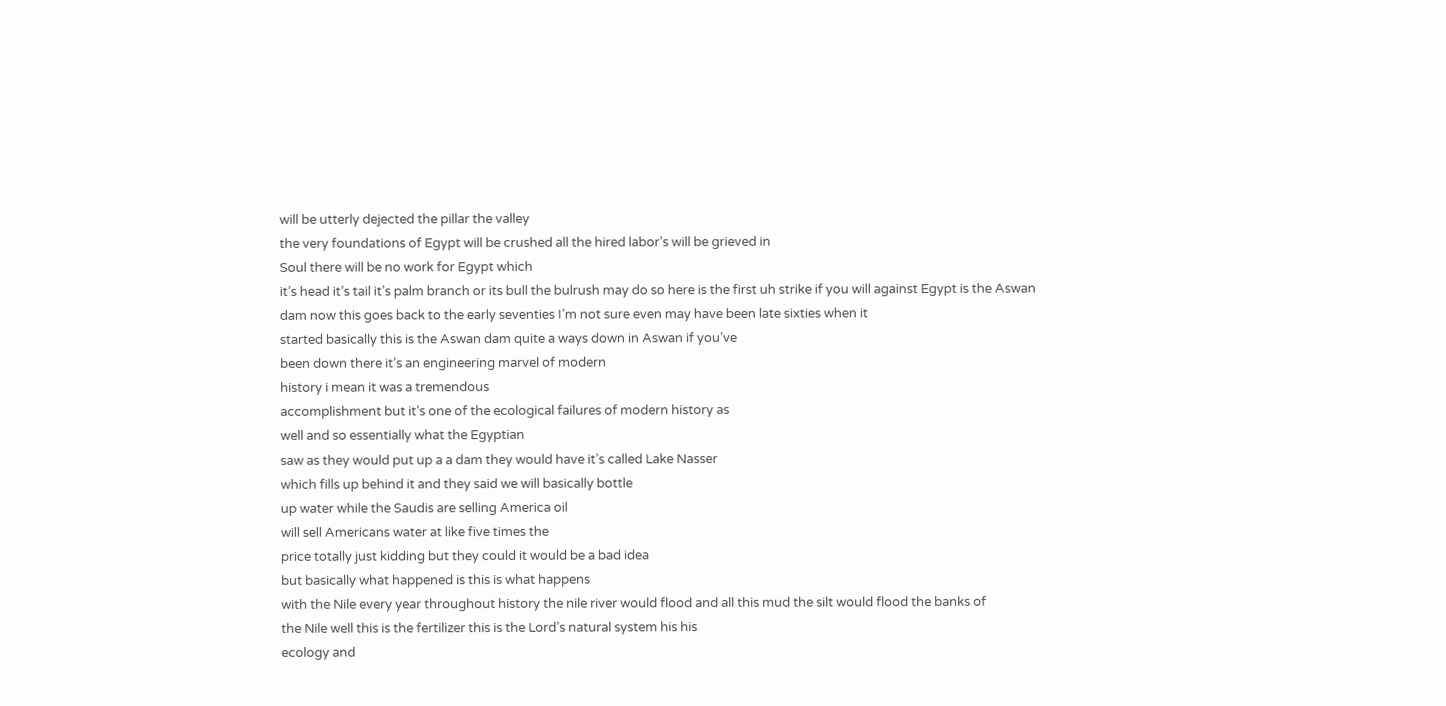will be utterly dejected the pillar the valley
the very foundations of Egypt will be crushed all the hired labor’s will be grieved in
Soul there will be no work for Egypt which
it’s head it’s tail it’s palm branch or its bull the bulrush may do so here is the first uh strike if you will against Egypt is the Aswan
dam now this goes back to the early seventies I’m not sure even may have been late sixties when it
started basically this is the Aswan dam quite a ways down in Aswan if you’ve
been down there it’s an engineering marvel of modern
history i mean it was a tremendous
accomplishment but it’s one of the ecological failures of modern history as
well and so essentially what the Egyptian
saw as they would put up a a dam they would have it’s called Lake Nasser
which fills up behind it and they said we will basically bottle
up water while the Saudis are selling America oil
will sell Americans water at like five times the
price totally just kidding but they could it would be a bad idea
but basically what happened is this is what happens
with the Nile every year throughout history the nile river would flood and all this mud the silt would flood the banks of
the Nile well this is the fertilizer this is the Lord’s natural system his his
ecology and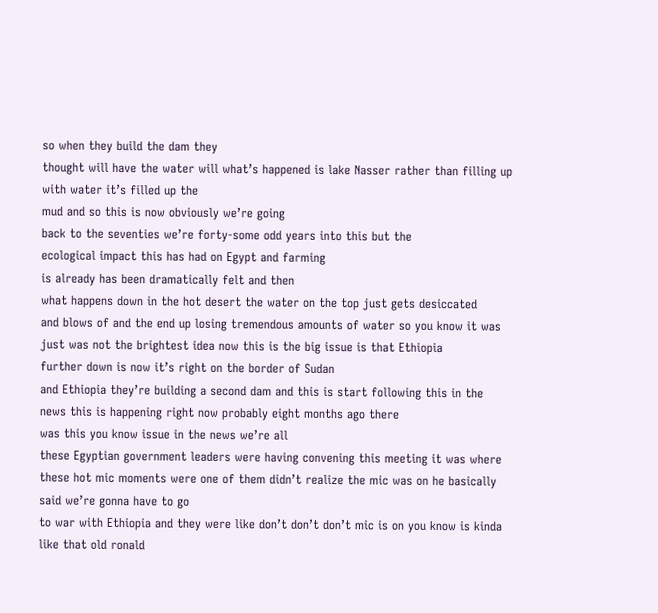so when they build the dam they
thought will have the water will what’s happened is lake Nasser rather than filling up with water it’s filled up the
mud and so this is now obviously we’re going
back to the seventies we’re forty-some odd years into this but the
ecological impact this has had on Egypt and farming
is already has been dramatically felt and then
what happens down in the hot desert the water on the top just gets desiccated
and blows of and the end up losing tremendous amounts of water so you know it was just was not the brightest idea now this is the big issue is that Ethiopia
further down is now it’s right on the border of Sudan
and Ethiopia they’re building a second dam and this is start following this in the
news this is happening right now probably eight months ago there
was this you know issue in the news we’re all
these Egyptian government leaders were having convening this meeting it was where these hot mic moments were one of them didn’t realize the mic was on he basically said we’re gonna have to go
to war with Ethiopia and they were like don’t don’t don’t mic is on you know is kinda like that old ronald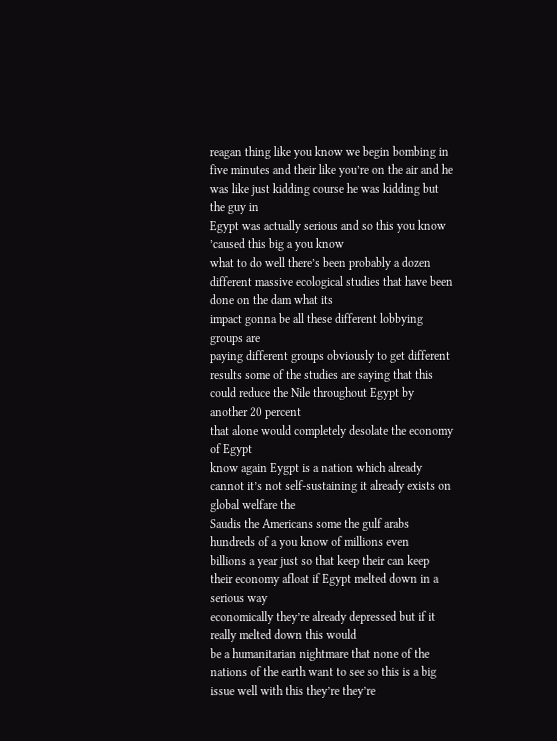reagan thing like you know we begin bombing in five minutes and their like you’re on the air and he was like just kidding course he was kidding but the guy in
Egypt was actually serious and so this you know ’caused this big a you know
what to do well there’s been probably a dozen
different massive ecological studies that have been done on the dam what its
impact gonna be all these different lobbying groups are
paying different groups obviously to get different results some of the studies are saying that this
could reduce the Nile throughout Egypt by another 20 percent
that alone would completely desolate the economy of Egypt
know again Eygpt is a nation which already cannot it’s not self-sustaining it already exists on global welfare the
Saudis the Americans some the gulf arabs hundreds of a you know of millions even
billions a year just so that keep their can keep their economy afloat if Egypt melted down in a serious way
economically they’re already depressed but if it really melted down this would
be a humanitarian nightmare that none of the nations of the earth want to see so this is a big issue well with this they’re they’re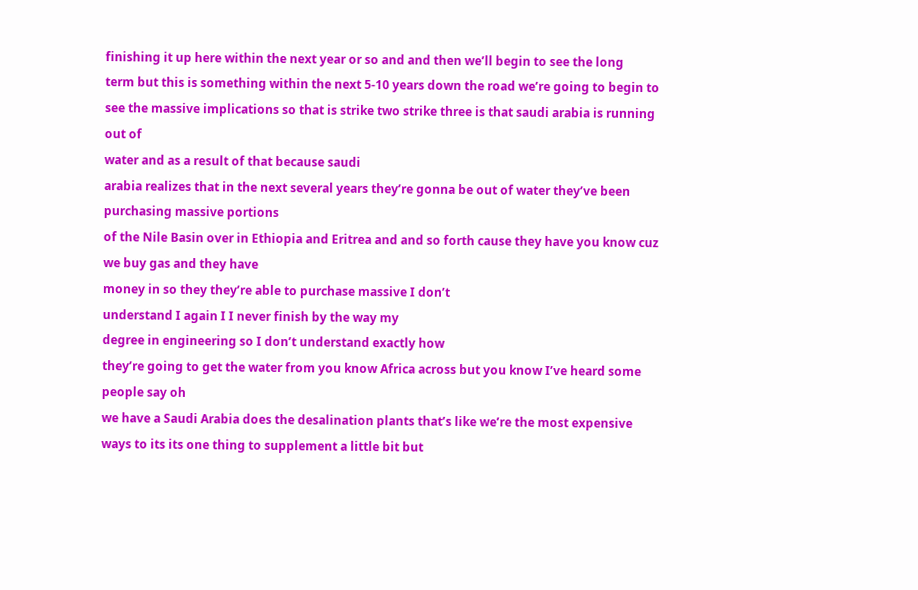finishing it up here within the next year or so and and then we’ll begin to see the long
term but this is something within the next 5-10 years down the road we’re going to begin to
see the massive implications so that is strike two strike three is that saudi arabia is running out of
water and as a result of that because saudi
arabia realizes that in the next several years they’re gonna be out of water they’ve been purchasing massive portions
of the Nile Basin over in Ethiopia and Eritrea and and so forth cause they have you know cuz we buy gas and they have
money in so they they’re able to purchase massive I don’t
understand I again I I never finish by the way my
degree in engineering so I don’t understand exactly how
they’re going to get the water from you know Africa across but you know I’ve heard some people say oh
we have a Saudi Arabia does the desalination plants that’s like we’re the most expensive
ways to its its one thing to supplement a little bit but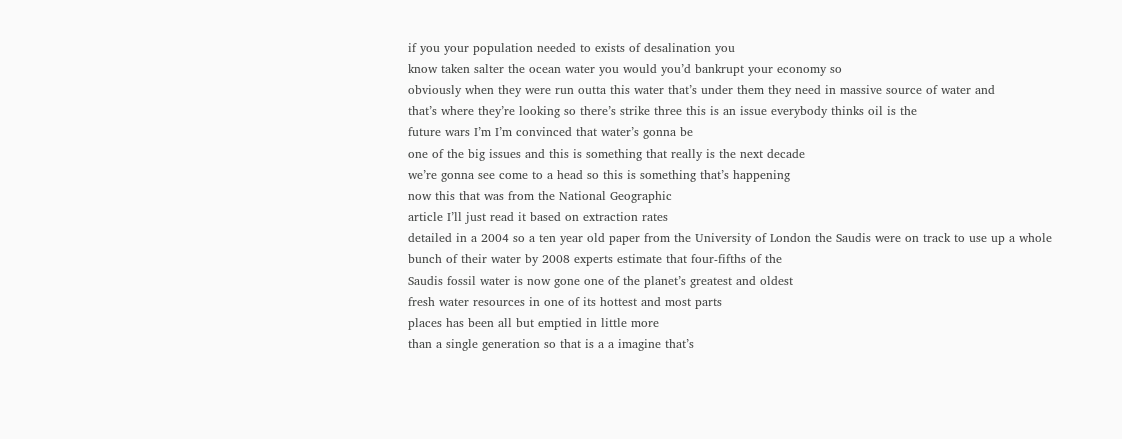if you your population needed to exists of desalination you
know taken salter the ocean water you would you’d bankrupt your economy so
obviously when they were run outta this water that’s under them they need in massive source of water and
that’s where they’re looking so there’s strike three this is an issue everybody thinks oil is the
future wars I’m I’m convinced that water’s gonna be
one of the big issues and this is something that really is the next decade
we’re gonna see come to a head so this is something that’s happening
now this that was from the National Geographic
article I’ll just read it based on extraction rates
detailed in a 2004 so a ten year old paper from the University of London the Saudis were on track to use up a whole bunch of their water by 2008 experts estimate that four-fifths of the
Saudis fossil water is now gone one of the planet’s greatest and oldest
fresh water resources in one of its hottest and most parts
places has been all but emptied in little more
than a single generation so that is a a imagine that’s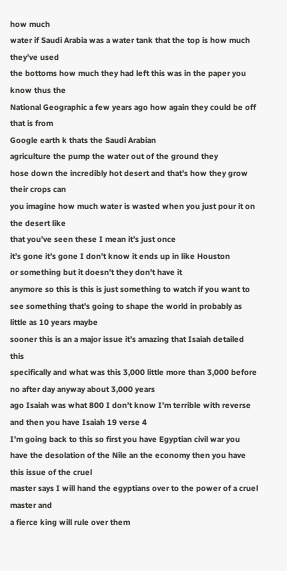how much
water if Saudi Arabia was a water tank that the top is how much they’ve used
the bottoms how much they had left this was in the paper you know thus the
National Geographic a few years ago how again they could be off that is from
Google earth k thats the Saudi Arabian
agriculture the pump the water out of the ground they
hose down the incredibly hot desert and that’s how they grow their crops can
you imagine how much water is wasted when you just pour it on the desert like
that you’ve seen these I mean it’s just once
it’s gone it’s gone I don’t know it ends up in like Houston
or something but it doesn’t they don’t have it
anymore so this is this is just something to watch if you want to see something that’s going to shape the world in probably as little as 10 years maybe
sooner this is an a major issue it’s amazing that Isaiah detailed this
specifically and what was this 3,000 little more than 3,000 before no after day anyway about 3,000 years
ago Isaiah was what 800 I don’t know I’m terrible with reverse and then you have Isaiah 19 verse 4
I’m going back to this so first you have Egyptian civil war you have the desolation of the Nile an the economy then you have this issue of the cruel
master says I will hand the egyptians over to the power of a cruel master and
a fierce king will rule over them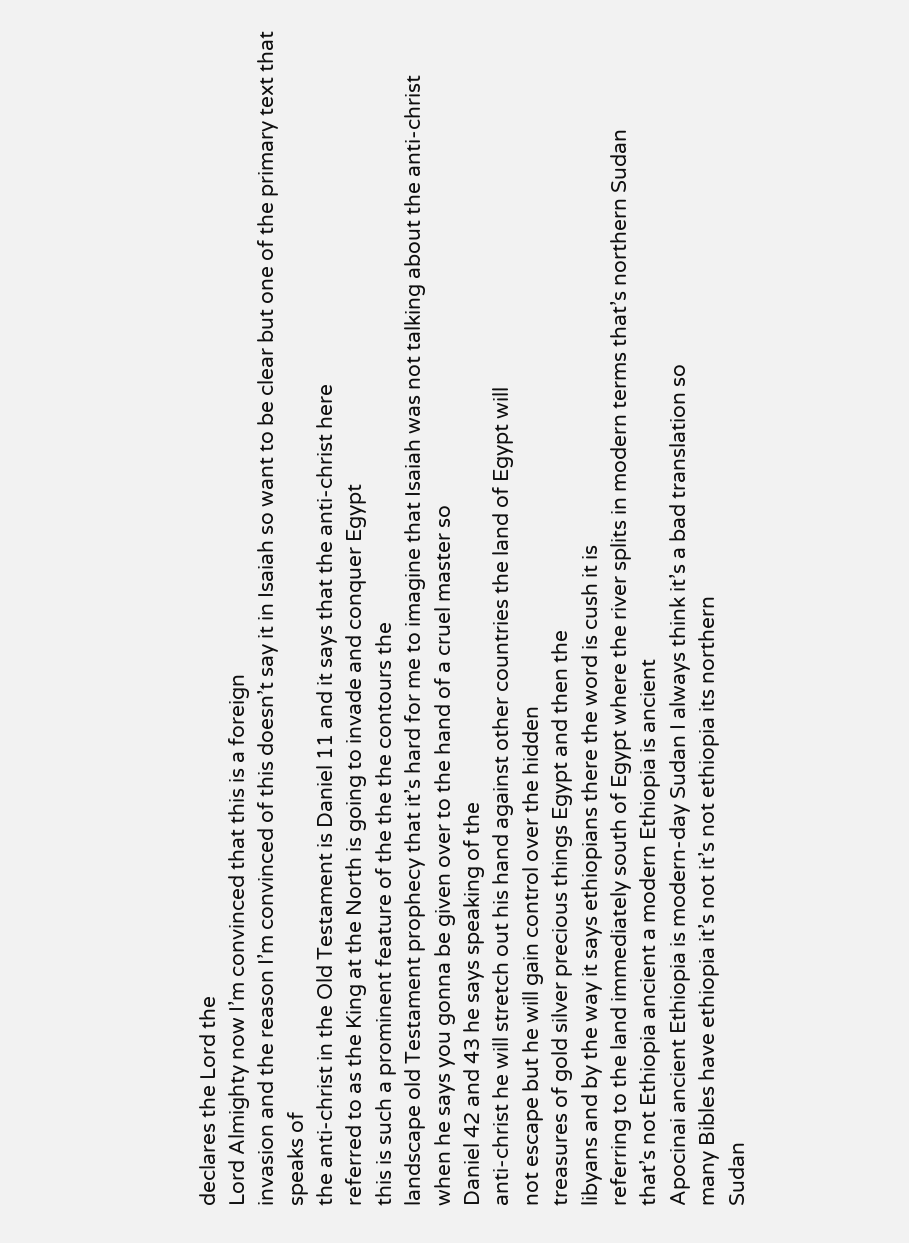declares the Lord the
Lord Almighty now I’m convinced that this is a foreign
invasion and the reason I’m convinced of this doesn’t say it in Isaiah so want to be clear but one of the primary text that speaks of
the anti-christ in the Old Testament is Daniel 11 and it says that the anti-christ here
referred to as the King at the North is going to invade and conquer Egypt
this is such a prominent feature of the the the contours the
landscape old Testament prophecy that it’s hard for me to imagine that Isaiah was not talking about the anti-christ
when he says you gonna be given over to the hand of a cruel master so
Daniel 42 and 43 he says speaking of the
anti-christ he will stretch out his hand against other countries the land of Egypt will
not escape but he will gain control over the hidden
treasures of gold silver precious things Egypt and then the
libyans and by the way it says ethiopians there the word is cush it is
referring to the land immediately south of Egypt where the river splits in modern terms that’s northern Sudan
that’s not Ethiopia ancient a modern Ethiopia is ancient
Apocinai ancient Ethiopia is modern-day Sudan I always think it’s a bad translation so
many Bibles have ethiopia it’s not it’s not ethiopia its northern
Sudan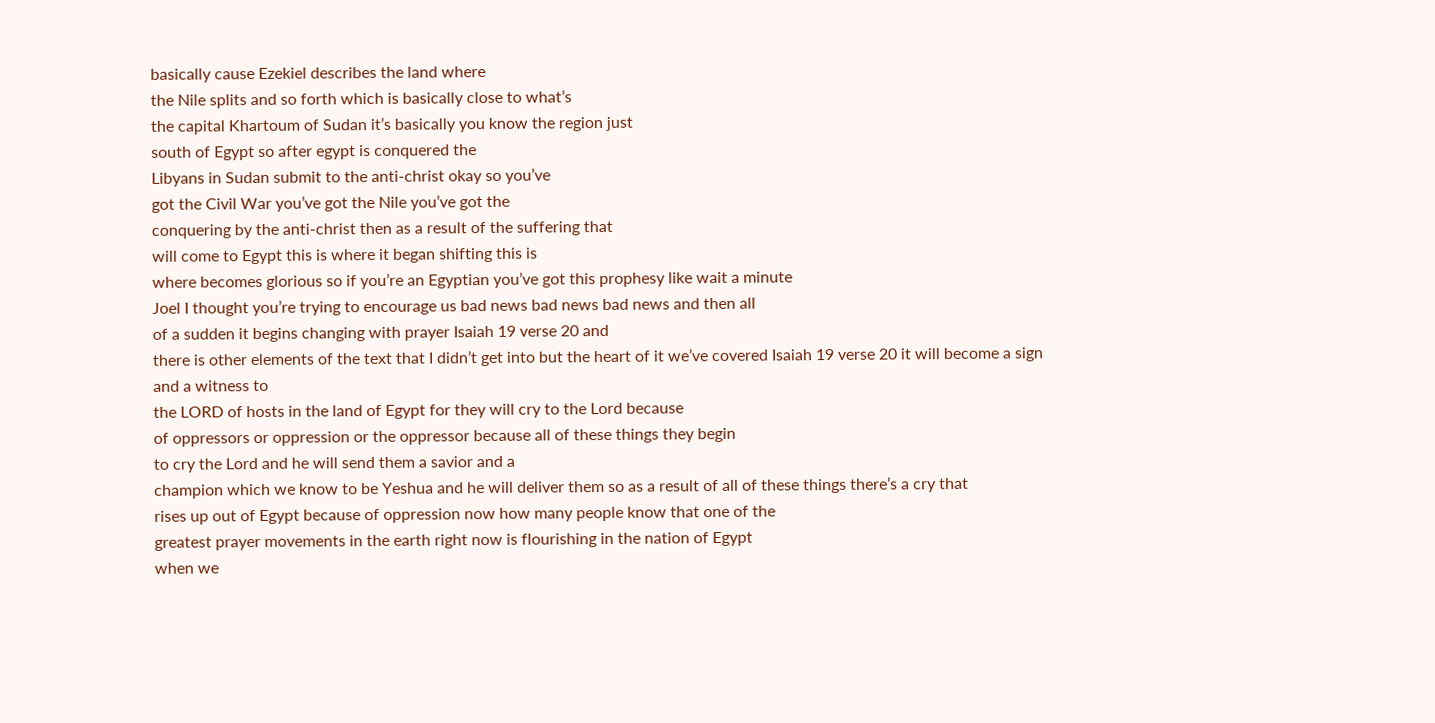basically cause Ezekiel describes the land where
the Nile splits and so forth which is basically close to what’s
the capital Khartoum of Sudan it’s basically you know the region just
south of Egypt so after egypt is conquered the
Libyans in Sudan submit to the anti-christ okay so you’ve
got the Civil War you’ve got the Nile you’ve got the
conquering by the anti-christ then as a result of the suffering that
will come to Egypt this is where it began shifting this is
where becomes glorious so if you’re an Egyptian you’ve got this prophesy like wait a minute
Joel I thought you’re trying to encourage us bad news bad news bad news and then all
of a sudden it begins changing with prayer Isaiah 19 verse 20 and
there is other elements of the text that I didn’t get into but the heart of it we’ve covered Isaiah 19 verse 20 it will become a sign and a witness to
the LORD of hosts in the land of Egypt for they will cry to the Lord because
of oppressors or oppression or the oppressor because all of these things they begin
to cry the Lord and he will send them a savior and a
champion which we know to be Yeshua and he will deliver them so as a result of all of these things there’s a cry that
rises up out of Egypt because of oppression now how many people know that one of the
greatest prayer movements in the earth right now is flourishing in the nation of Egypt
when we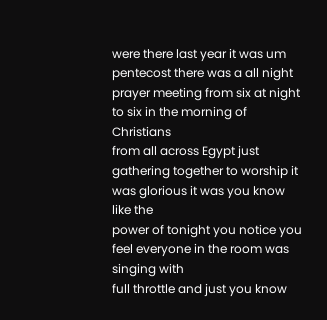were there last year it was um pentecost there was a all night prayer meeting from six at night to six in the morning of Christians
from all across Egypt just gathering together to worship it was glorious it was you know like the
power of tonight you notice you feel everyone in the room was singing with
full throttle and just you know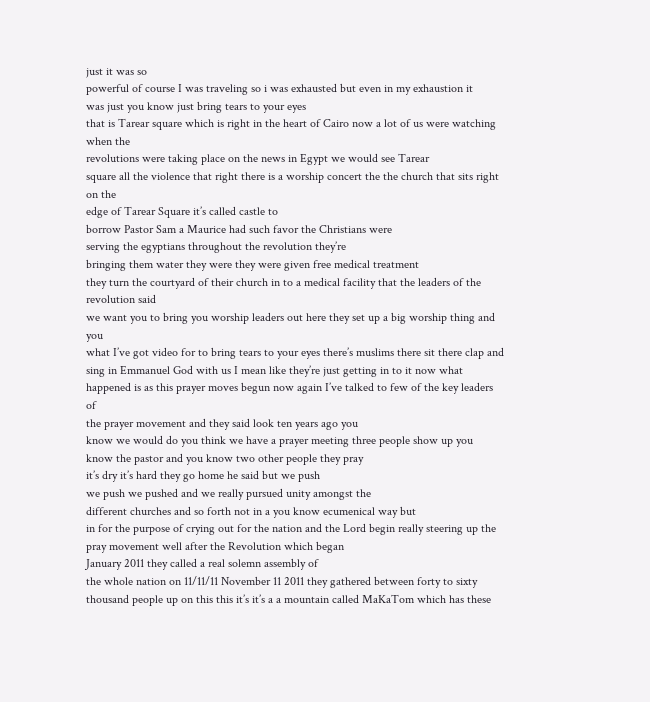just it was so
powerful of course I was traveling so i was exhausted but even in my exhaustion it
was just you know just bring tears to your eyes
that is Tarear square which is right in the heart of Cairo now a lot of us were watching when the
revolutions were taking place on the news in Egypt we would see Tarear
square all the violence that right there is a worship concert the the church that sits right on the
edge of Tarear Square it’s called castle to
borrow Pastor Sam a Maurice had such favor the Christians were
serving the egyptians throughout the revolution they’re
bringing them water they were they were given free medical treatment
they turn the courtyard of their church in to a medical facility that the leaders of the revolution said
we want you to bring you worship leaders out here they set up a big worship thing and you
what I’ve got video for to bring tears to your eyes there’s muslims there sit there clap and
sing in Emmanuel God with us I mean like they’re just getting in to it now what
happened is as this prayer moves begun now again I’ve talked to few of the key leaders of
the prayer movement and they said look ten years ago you
know we would do you think we have a prayer meeting three people show up you
know the pastor and you know two other people they pray
it’s dry it’s hard they go home he said but we push
we push we pushed and we really pursued unity amongst the
different churches and so forth not in a you know ecumenical way but
in for the purpose of crying out for the nation and the Lord begin really steering up the
pray movement well after the Revolution which began
January 2011 they called a real solemn assembly of
the whole nation on 11/11/11 November 11 2011 they gathered between forty to sixty
thousand people up on this this it’s it’s a a mountain called MaKaTom which has these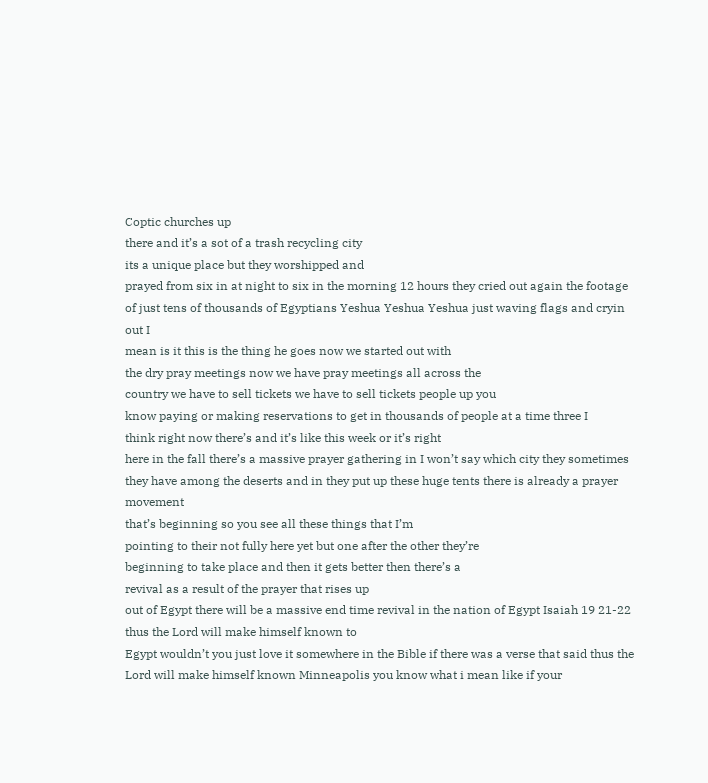Coptic churches up
there and it’s a sot of a trash recycling city
its a unique place but they worshipped and
prayed from six in at night to six in the morning 12 hours they cried out again the footage of just tens of thousands of Egyptians Yeshua Yeshua Yeshua just waving flags and cryin out I
mean is it this is the thing he goes now we started out with
the dry pray meetings now we have pray meetings all across the
country we have to sell tickets we have to sell tickets people up you
know paying or making reservations to get in thousands of people at a time three I
think right now there’s and it’s like this week or it’s right
here in the fall there’s a massive prayer gathering in I won’t say which city they sometimes
they have among the deserts and in they put up these huge tents there is already a prayer movement
that’s beginning so you see all these things that I’m
pointing to their not fully here yet but one after the other they’re
beginning to take place and then it gets better then there’s a
revival as a result of the prayer that rises up
out of Egypt there will be a massive end time revival in the nation of Egypt Isaiah 19 21-22 thus the Lord will make himself known to
Egypt wouldn’t you just love it somewhere in the Bible if there was a verse that said thus the
Lord will make himself known Minneapolis you know what i mean like if your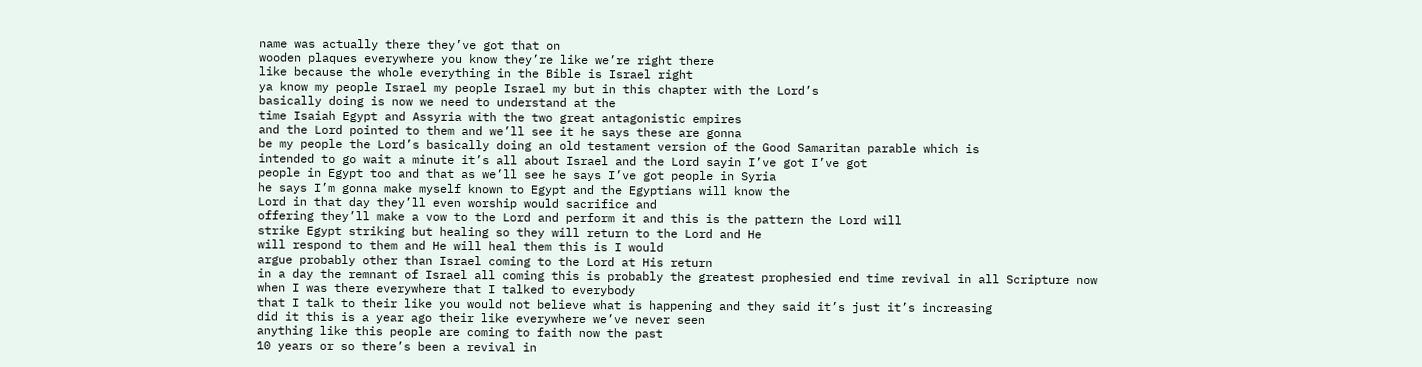name was actually there they’ve got that on
wooden plaques everywhere you know they’re like we’re right there
like because the whole everything in the Bible is Israel right
ya know my people Israel my people Israel my but in this chapter with the Lord’s
basically doing is now we need to understand at the
time Isaiah Egypt and Assyria with the two great antagonistic empires
and the Lord pointed to them and we’ll see it he says these are gonna
be my people the Lord’s basically doing an old testament version of the Good Samaritan parable which is
intended to go wait a minute it’s all about Israel and the Lord sayin I’ve got I’ve got
people in Egypt too and that as we’ll see he says I’ve got people in Syria
he says I’m gonna make myself known to Egypt and the Egyptians will know the
Lord in that day they’ll even worship would sacrifice and
offering they’ll make a vow to the Lord and perform it and this is the pattern the Lord will
strike Egypt striking but healing so they will return to the Lord and He
will respond to them and He will heal them this is I would
argue probably other than Israel coming to the Lord at His return
in a day the remnant of Israel all coming this is probably the greatest prophesied end time revival in all Scripture now
when I was there everywhere that I talked to everybody
that I talk to their like you would not believe what is happening and they said it’s just it’s increasing
did it this is a year ago their like everywhere we’ve never seen
anything like this people are coming to faith now the past
10 years or so there’s been a revival in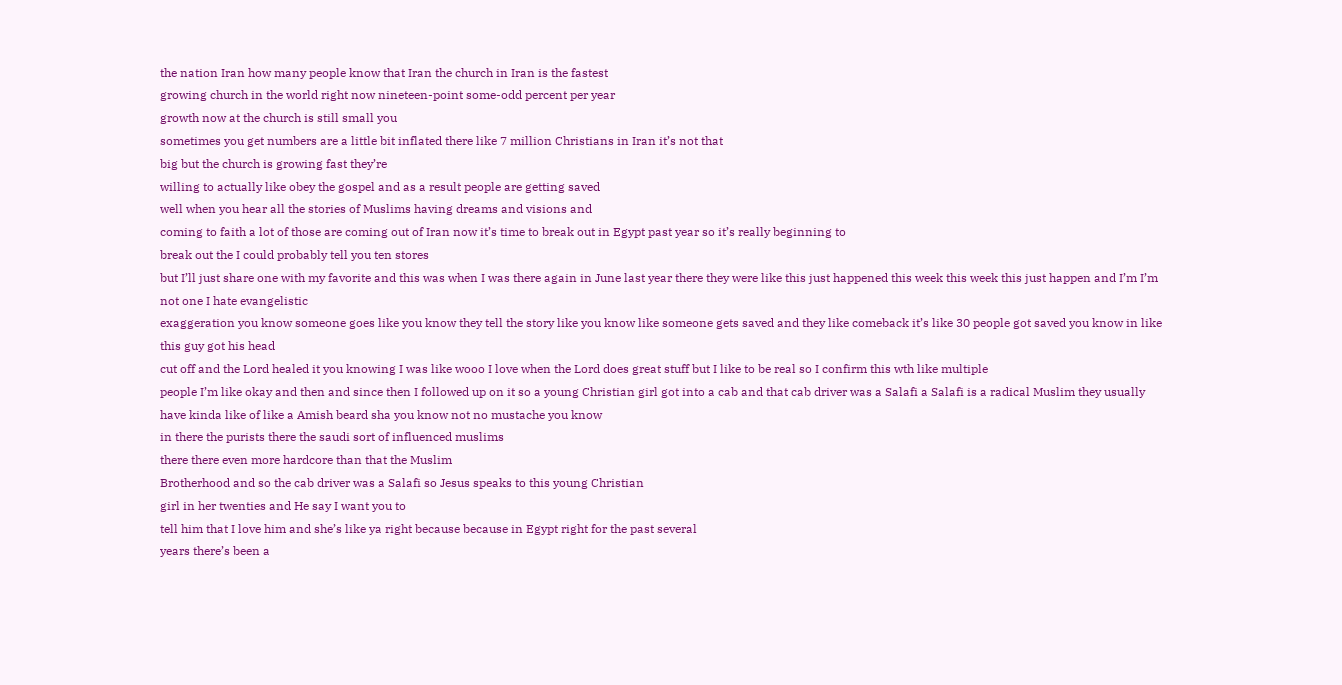the nation Iran how many people know that Iran the church in Iran is the fastest
growing church in the world right now nineteen-point some-odd percent per year
growth now at the church is still small you
sometimes you get numbers are a little bit inflated there like 7 million Christians in Iran it’s not that
big but the church is growing fast they’re
willing to actually like obey the gospel and as a result people are getting saved
well when you hear all the stories of Muslims having dreams and visions and
coming to faith a lot of those are coming out of Iran now it’s time to break out in Egypt past year so it’s really beginning to
break out the I could probably tell you ten stores
but I’ll just share one with my favorite and this was when I was there again in June last year there they were like this just happened this week this week this just happen and I’m I’m not one I hate evangelistic
exaggeration you know someone goes like you know they tell the story like you know like someone gets saved and they like comeback it’s like 30 people got saved you know in like this guy got his head
cut off and the Lord healed it you knowing I was like wooo I love when the Lord does great stuff but I like to be real so I confirm this wth like multiple
people I’m like okay and then and since then I followed up on it so a young Christian girl got into a cab and that cab driver was a Salafi a Salafi is a radical Muslim they usually have kinda like of like a Amish beard sha you know not no mustache you know
in there the purists there the saudi sort of influenced muslims
there there even more hardcore than that the Muslim
Brotherhood and so the cab driver was a Salafi so Jesus speaks to this young Christian
girl in her twenties and He say I want you to
tell him that I love him and she’s like ya right because because in Egypt right for the past several
years there’s been a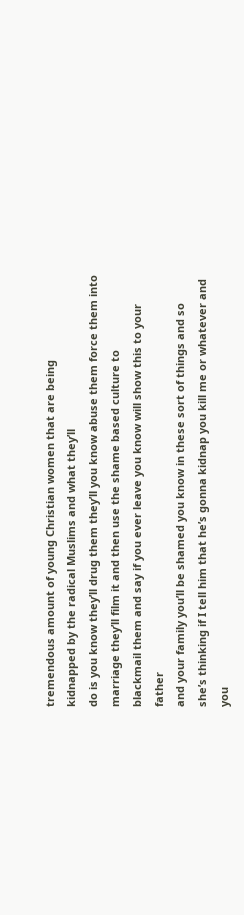tremendous amount of young Christian women that are being
kidnapped by the radical Muslims and what they’ll
do is you know they’ll drug them they’ll you know abuse them force them into
marriage they’ll film it and then use the shame based culture to
blackmail them and say if you ever leave you know will show this to your father
and your family you’ll be shamed you know in these sort of things and so
she’s thinking if I tell him that he’s gonna kidnap you kill me or whatever and you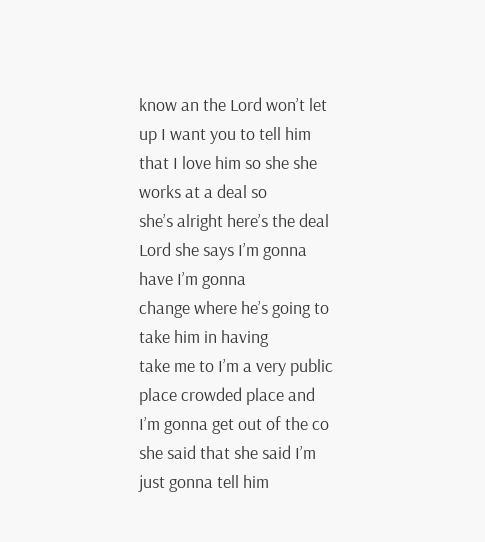know an the Lord won’t let up I want you to tell him that I love him so she she works at a deal so
she’s alright here’s the deal Lord she says I’m gonna have I’m gonna
change where he’s going to take him in having
take me to I’m a very public place crowded place and I’m gonna get out of the co
she said that she said I’m just gonna tell him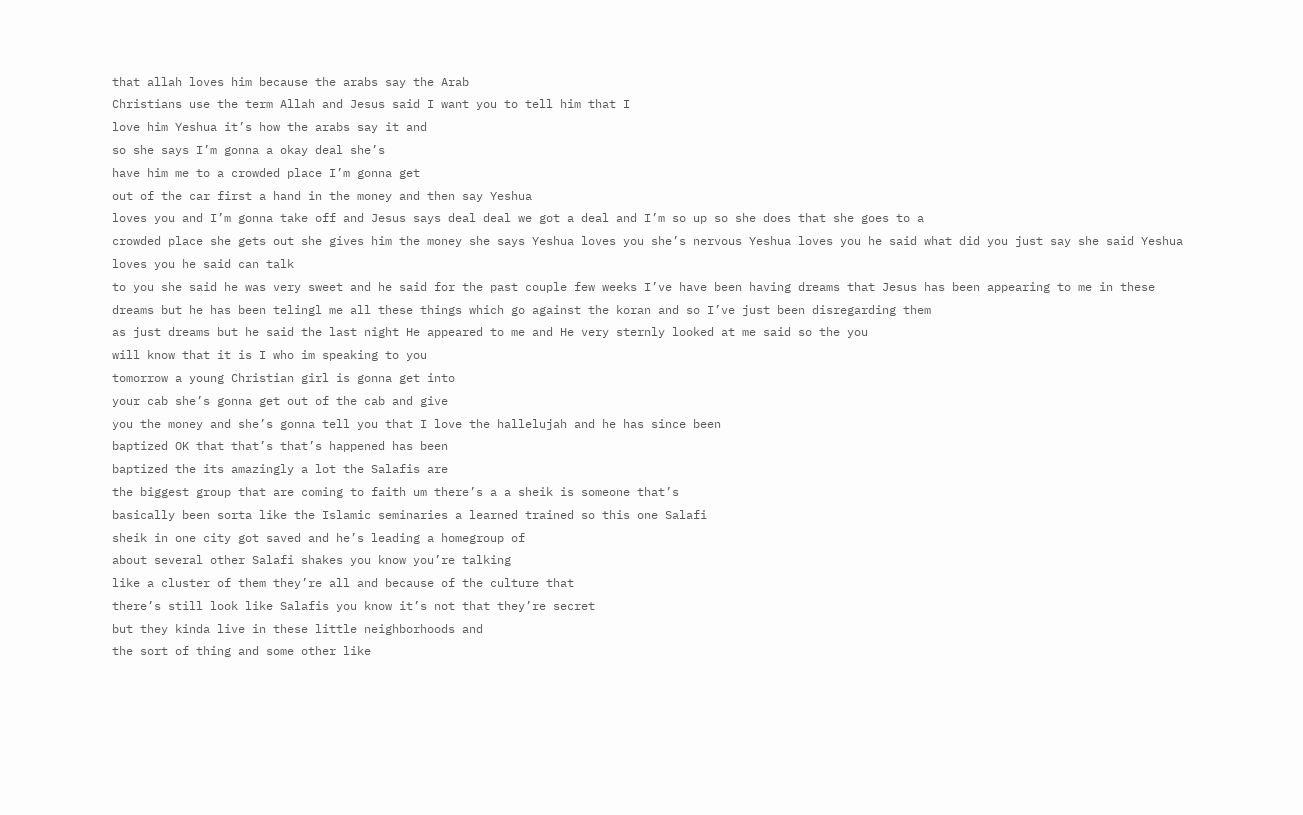that allah loves him because the arabs say the Arab
Christians use the term Allah and Jesus said I want you to tell him that I
love him Yeshua it’s how the arabs say it and
so she says I’m gonna a okay deal she’s
have him me to a crowded place I’m gonna get
out of the car first a hand in the money and then say Yeshua
loves you and I’m gonna take off and Jesus says deal deal we got a deal and I’m so up so she does that she goes to a
crowded place she gets out she gives him the money she says Yeshua loves you she’s nervous Yeshua loves you he said what did you just say she said Yeshua loves you he said can talk
to you she said he was very sweet and he said for the past couple few weeks I’ve have been having dreams that Jesus has been appearing to me in these
dreams but he has been telingl me all these things which go against the koran and so I’ve just been disregarding them
as just dreams but he said the last night He appeared to me and He very sternly looked at me said so the you
will know that it is I who im speaking to you
tomorrow a young Christian girl is gonna get into
your cab she’s gonna get out of the cab and give
you the money and she’s gonna tell you that I love the hallelujah and he has since been
baptized OK that that’s that’s happened has been
baptized the its amazingly a lot the Salafis are
the biggest group that are coming to faith um there’s a a sheik is someone that’s
basically been sorta like the Islamic seminaries a learned trained so this one Salafi
sheik in one city got saved and he’s leading a homegroup of
about several other Salafi shakes you know you’re talking
like a cluster of them they’re all and because of the culture that
there’s still look like Salafis you know it’s not that they’re secret
but they kinda live in these little neighborhoods and
the sort of thing and some other like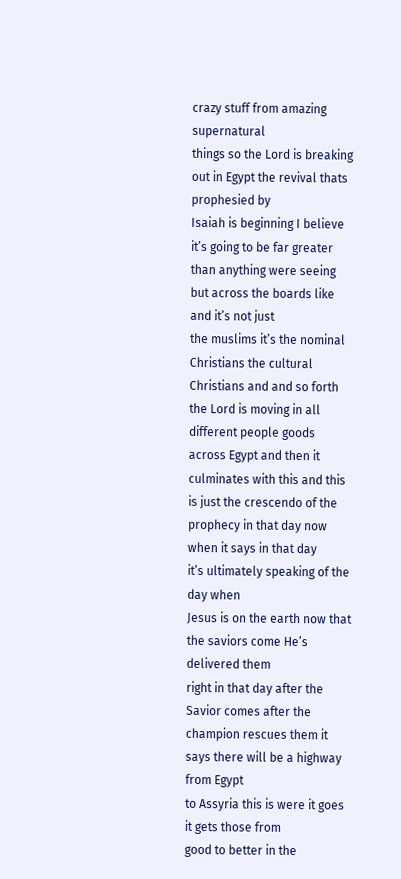crazy stuff from amazing supernatural
things so the Lord is breaking out in Egypt the revival thats prophesied by
Isaiah is beginning I believe it’s going to be far greater
than anything were seeing but across the boards like and it’s not just
the muslims it’s the nominal Christians the cultural Christians and and so forth the Lord is moving in all
different people goods across Egypt and then it
culminates with this and this is just the crescendo of the
prophecy in that day now when it says in that day
it’s ultimately speaking of the day when
Jesus is on the earth now that the saviors come He’s delivered them
right in that day after the Savior comes after the
champion rescues them it says there will be a highway from Egypt
to Assyria this is were it goes it gets those from
good to better in the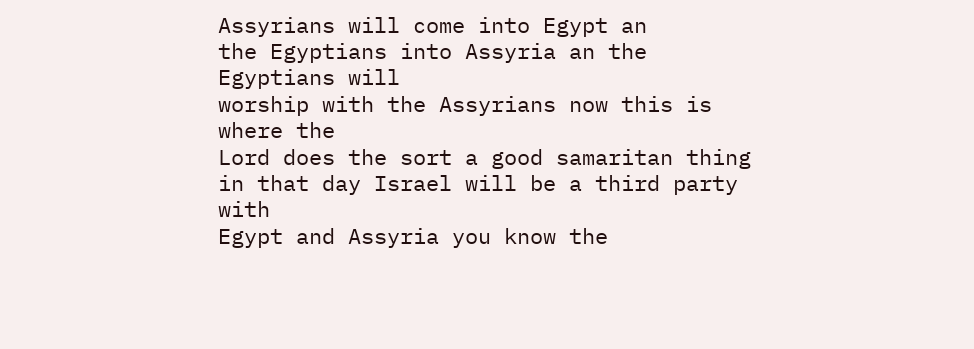Assyrians will come into Egypt an
the Egyptians into Assyria an the Egyptians will
worship with the Assyrians now this is where the
Lord does the sort a good samaritan thing in that day Israel will be a third party with
Egypt and Assyria you know the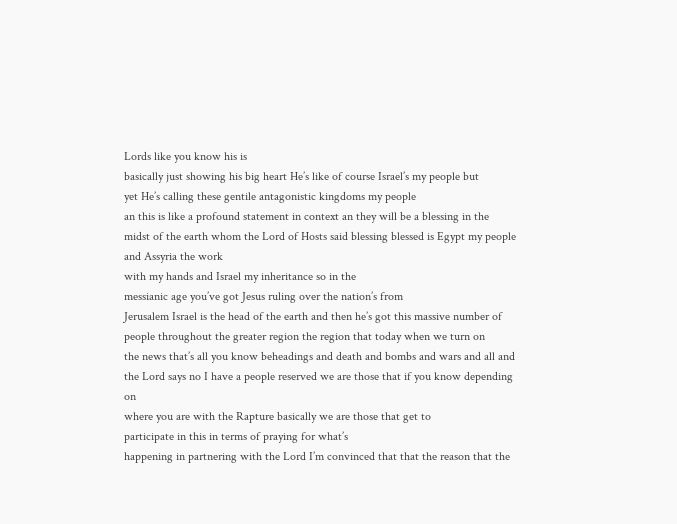Lords like you know his is
basically just showing his big heart He’s like of course Israel’s my people but
yet He’s calling these gentile antagonistic kingdoms my people
an this is like a profound statement in context an they will be a blessing in the
midst of the earth whom the Lord of Hosts said blessing blessed is Egypt my people and Assyria the work
with my hands and Israel my inheritance so in the
messianic age you’ve got Jesus ruling over the nation’s from
Jerusalem Israel is the head of the earth and then he’s got this massive number of
people throughout the greater region the region that today when we turn on
the news that’s all you know beheadings and death and bombs and wars and all and the Lord says no I have a people reserved we are those that if you know depending on
where you are with the Rapture basically we are those that get to
participate in this in terms of praying for what’s
happening in partnering with the Lord I’m convinced that that the reason that the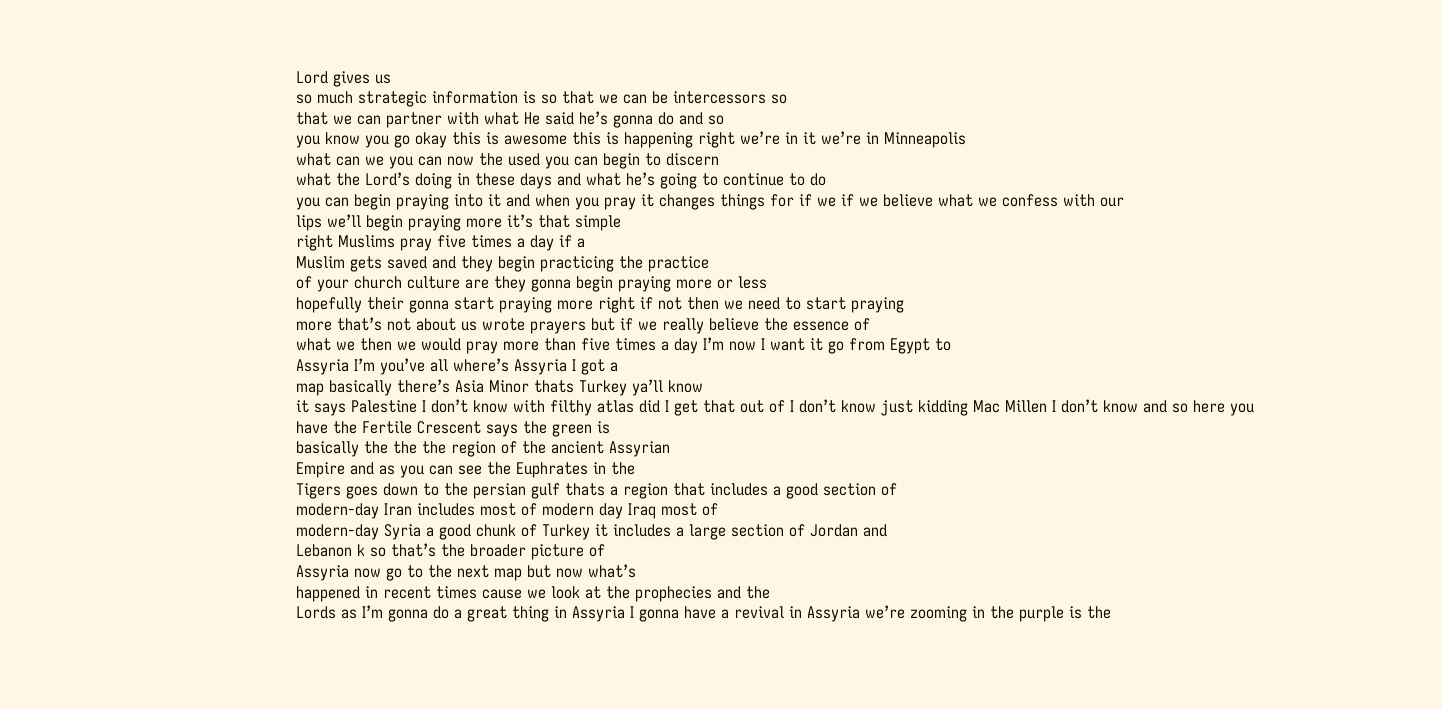Lord gives us
so much strategic information is so that we can be intercessors so
that we can partner with what He said he’s gonna do and so
you know you go okay this is awesome this is happening right we’re in it we’re in Minneapolis
what can we you can now the used you can begin to discern
what the Lord’s doing in these days and what he’s going to continue to do
you can begin praying into it and when you pray it changes things for if we if we believe what we confess with our
lips we’ll begin praying more it’s that simple
right Muslims pray five times a day if a
Muslim gets saved and they begin practicing the practice
of your church culture are they gonna begin praying more or less
hopefully their gonna start praying more right if not then we need to start praying
more that’s not about us wrote prayers but if we really believe the essence of
what we then we would pray more than five times a day I’m now I want it go from Egypt to
Assyria I’m you’ve all where’s Assyria I got a
map basically there’s Asia Minor thats Turkey ya’ll know
it says Palestine I don’t know with filthy atlas did I get that out of I don’t know just kidding Mac Millen I don’t know and so here you
have the Fertile Crescent says the green is
basically the the the region of the ancient Assyrian
Empire and as you can see the Euphrates in the
Tigers goes down to the persian gulf thats a region that includes a good section of
modern-day Iran includes most of modern day Iraq most of
modern-day Syria a good chunk of Turkey it includes a large section of Jordan and
Lebanon k so that’s the broader picture of
Assyria now go to the next map but now what’s
happened in recent times cause we look at the prophecies and the
Lords as I’m gonna do a great thing in Assyria I gonna have a revival in Assyria we’re zooming in the purple is the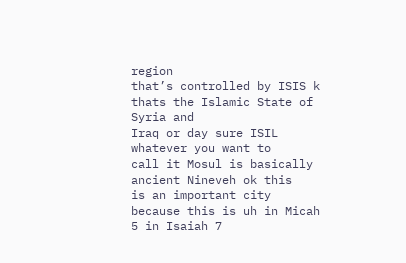region
that’s controlled by ISIS k thats the Islamic State of Syria and
Iraq or day sure ISIL whatever you want to
call it Mosul is basically ancient Nineveh ok this
is an important city because this is uh in Micah 5 in Isaiah 7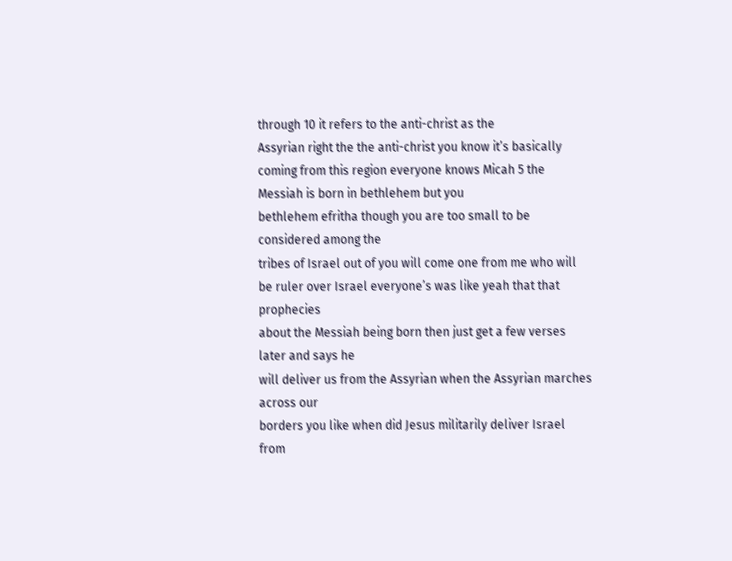through 10 it refers to the anti-christ as the
Assyrian right the the anti-christ you know it’s basically
coming from this region everyone knows Micah 5 the Messiah is born in bethlehem but you
bethlehem efritha though you are too small to be considered among the
tribes of Israel out of you will come one from me who will be ruler over Israel everyone’s was like yeah that that prophecies
about the Messiah being born then just get a few verses later and says he
will deliver us from the Assyrian when the Assyrian marches across our
borders you like when did Jesus militarily deliver Israel
from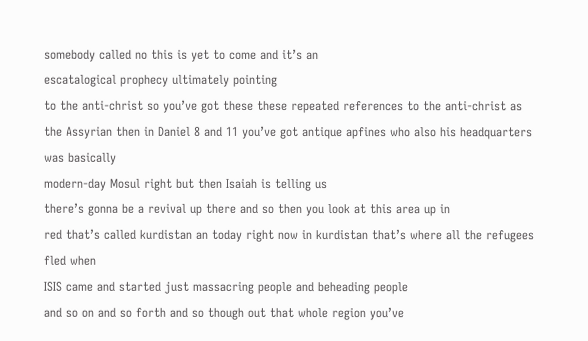somebody called no this is yet to come and it’s an
escatalogical prophecy ultimately pointing
to the anti-christ so you’ve got these these repeated references to the anti-christ as the Assyrian then in Daniel 8 and 11 you’ve got antique apfines who also his headquarters was basically
modern-day Mosul right but then Isaiah is telling us
there’s gonna be a revival up there and so then you look at this area up in
red that’s called kurdistan an today right now in kurdistan that’s where all the refugees fled when
ISIS came and started just massacring people and beheading people
and so on and so forth and so though out that whole region you’ve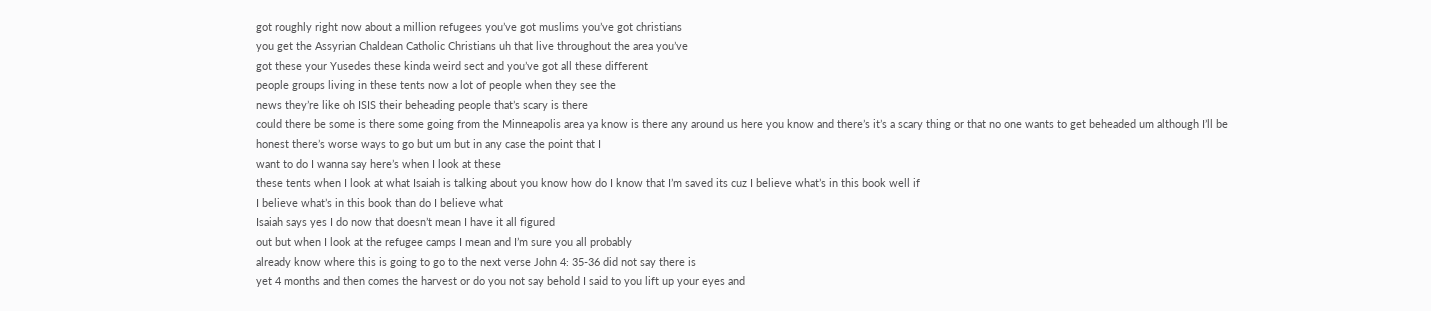got roughly right now about a million refugees you’ve got muslims you’ve got christians
you get the Assyrian Chaldean Catholic Christians uh that live throughout the area you’ve
got these your Yusedes these kinda weird sect and you’ve got all these different
people groups living in these tents now a lot of people when they see the
news they’re like oh ISIS their beheading people that’s scary is there
could there be some is there some going from the Minneapolis area ya know is there any around us here you know and there’s it’s a scary thing or that no one wants to get beheaded um although I’ll be
honest there’s worse ways to go but um but in any case the point that I
want to do I wanna say here’s when I look at these
these tents when I look at what Isaiah is talking about you know how do I know that I’m saved its cuz I believe what’s in this book well if
I believe what’s in this book than do I believe what
Isaiah says yes I do now that doesn’t mean I have it all figured
out but when I look at the refugee camps I mean and I’m sure you all probably
already know where this is going to go to the next verse John 4: 35-36 did not say there is
yet 4 months and then comes the harvest or do you not say behold I said to you lift up your eyes and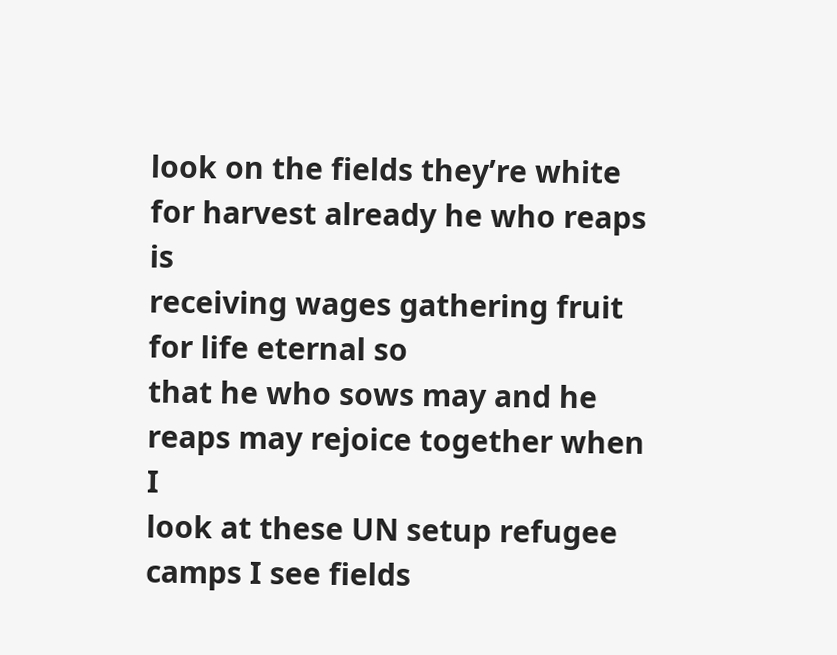look on the fields they’re white for harvest already he who reaps is
receiving wages gathering fruit for life eternal so
that he who sows may and he reaps may rejoice together when I
look at these UN setup refugee camps I see fields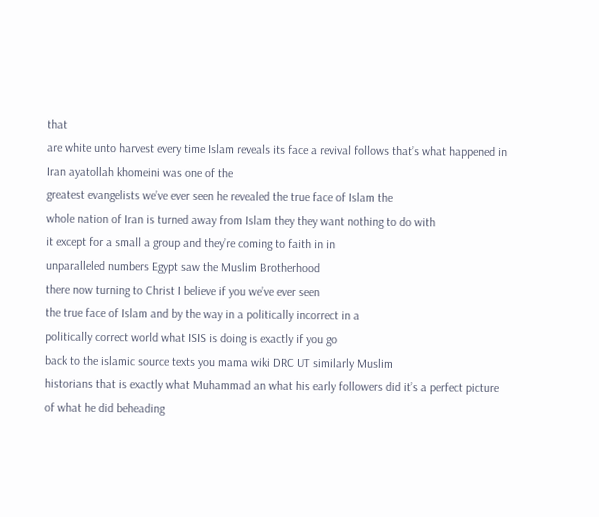that
are white unto harvest every time Islam reveals its face a revival follows that’s what happened in
Iran ayatollah khomeini was one of the
greatest evangelists we’ve ever seen he revealed the true face of Islam the
whole nation of Iran is turned away from Islam they they want nothing to do with
it except for a small a group and they’re coming to faith in in
unparalleled numbers Egypt saw the Muslim Brotherhood
there now turning to Christ I believe if you we’ve ever seen
the true face of Islam and by the way in a politically incorrect in a
politically correct world what ISIS is doing is exactly if you go
back to the islamic source texts you mama wiki DRC UT similarly Muslim
historians that is exactly what Muhammad an what his early followers did it’s a perfect picture of what he did beheading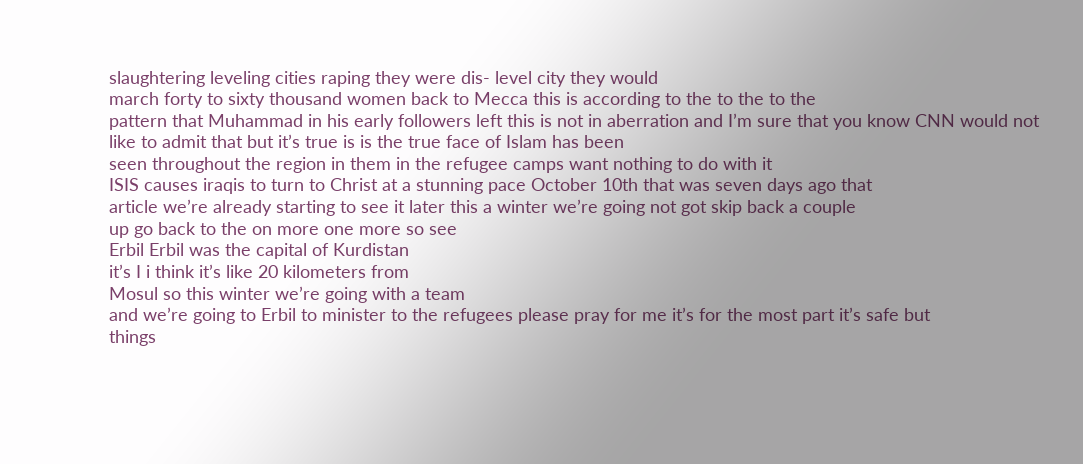slaughtering leveling cities raping they were dis- level city they would
march forty to sixty thousand women back to Mecca this is according to the to the to the
pattern that Muhammad in his early followers left this is not in aberration and I’m sure that you know CNN would not
like to admit that but it’s true is is the true face of Islam has been
seen throughout the region in them in the refugee camps want nothing to do with it
ISIS causes iraqis to turn to Christ at a stunning pace October 10th that was seven days ago that
article we’re already starting to see it later this a winter we’re going not got skip back a couple
up go back to the on more one more so see
Erbil Erbil was the capital of Kurdistan
it’s I i think it’s like 20 kilometers from
Mosul so this winter we’re going with a team
and we’re going to Erbil to minister to the refugees please pray for me it’s for the most part it’s safe but
things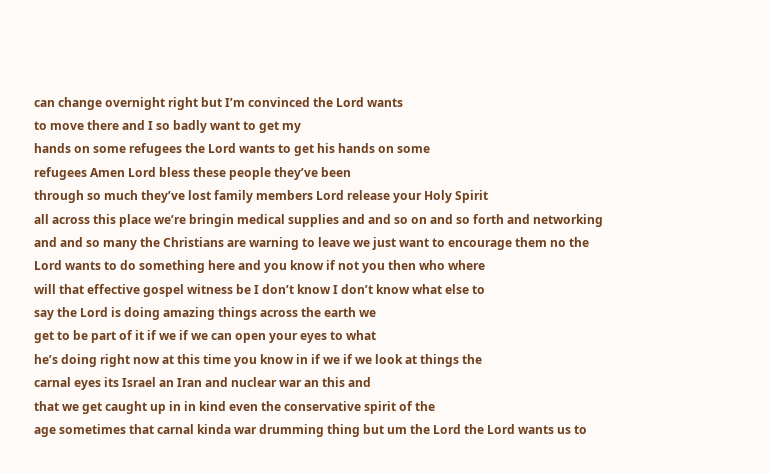can change overnight right but I’m convinced the Lord wants
to move there and I so badly want to get my
hands on some refugees the Lord wants to get his hands on some
refugees Amen Lord bless these people they’ve been
through so much they’ve lost family members Lord release your Holy Spirit
all across this place we’re bringin medical supplies and and so on and so forth and networking
and and so many the Christians are warning to leave we just want to encourage them no the
Lord wants to do something here and you know if not you then who where
will that effective gospel witness be I don’t know I don’t know what else to
say the Lord is doing amazing things across the earth we
get to be part of it if we if we can open your eyes to what
he’s doing right now at this time you know in if we if we look at things the
carnal eyes its Israel an Iran and nuclear war an this and
that we get caught up in in kind even the conservative spirit of the
age sometimes that carnal kinda war drumming thing but um the Lord the Lord wants us to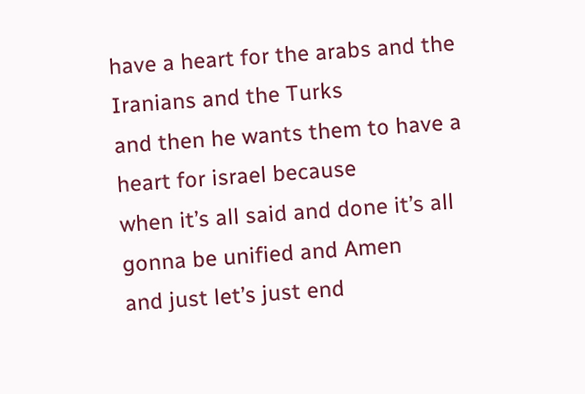have a heart for the arabs and the Iranians and the Turks
and then he wants them to have a heart for israel because
when it’s all said and done it’s all gonna be unified and Amen
and just let’s just end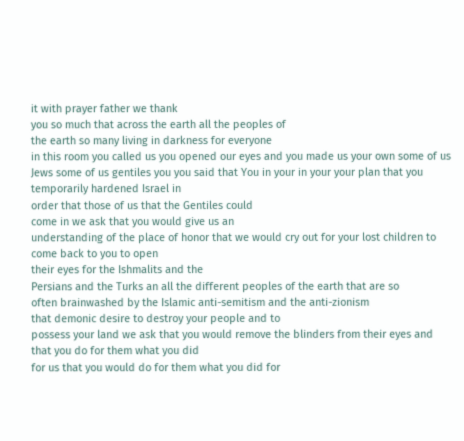it with prayer father we thank
you so much that across the earth all the peoples of
the earth so many living in darkness for everyone
in this room you called us you opened our eyes and you made us your own some of us Jews some of us gentiles you you said that You in your in your your plan that you temporarily hardened Israel in
order that those of us that the Gentiles could
come in we ask that you would give us an
understanding of the place of honor that we would cry out for your lost children to come back to you to open
their eyes for the Ishmalits and the
Persians and the Turks an all the different peoples of the earth that are so
often brainwashed by the Islamic anti-semitism and the anti-zionism
that demonic desire to destroy your people and to
possess your land we ask that you would remove the blinders from their eyes and that you do for them what you did
for us that you would do for them what you did for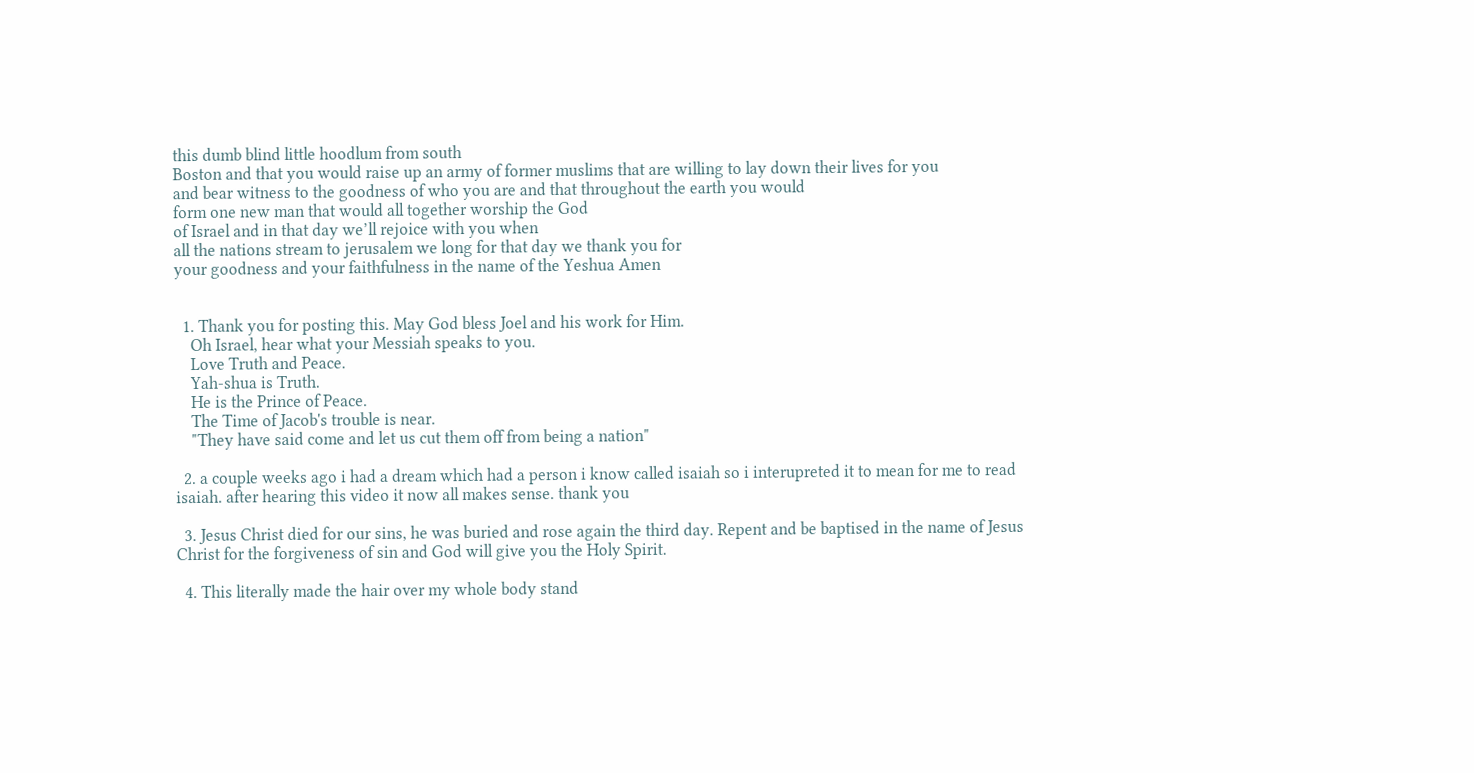this dumb blind little hoodlum from south
Boston and that you would raise up an army of former muslims that are willing to lay down their lives for you
and bear witness to the goodness of who you are and that throughout the earth you would
form one new man that would all together worship the God
of Israel and in that day we’ll rejoice with you when
all the nations stream to jerusalem we long for that day we thank you for
your goodness and your faithfulness in the name of the Yeshua Amen


  1. Thank you for posting this. May God bless Joel and his work for Him.
    Oh Israel, hear what your Messiah speaks to you.
    Love Truth and Peace.
    Yah-shua is Truth.
    He is the Prince of Peace.
    The Time of Jacob's trouble is near.
    "They have said come and let us cut them off from being a nation"

  2. a couple weeks ago i had a dream which had a person i know called isaiah so i interupreted it to mean for me to read isaiah. after hearing this video it now all makes sense. thank you

  3. Jesus Christ died for our sins, he was buried and rose again the third day. Repent and be baptised in the name of Jesus Christ for the forgiveness of sin and God will give you the Holy Spirit.

  4. This literally made the hair over my whole body stand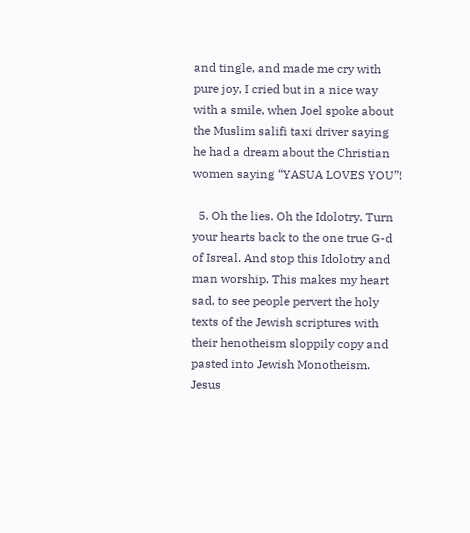and tingle, and made me cry with pure joy, I cried but in a nice way with a smile, when Joel spoke about the Muslim salifi taxi driver saying he had a dream about the Christian women saying “YASUA LOVES YOU”!

  5. Oh the lies. Oh the Idolotry. Turn your hearts back to the one true G-d of Isreal. And stop this Idolotry and man worship. This makes my heart sad, to see people pervert the holy texts of the Jewish scriptures with their henotheism sloppily copy and pasted into Jewish Monotheism. Jesus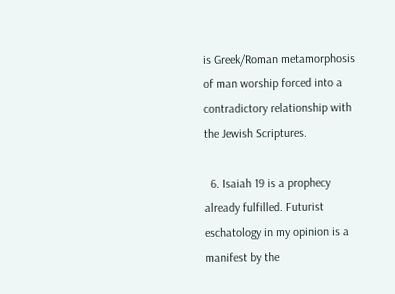is Greek/Roman metamorphosis of man worship forced into a contradictory relationship with the Jewish Scriptures.

  6. Isaiah 19 is a prophecy already fulfilled. Futurist eschatology in my opinion is a manifest by the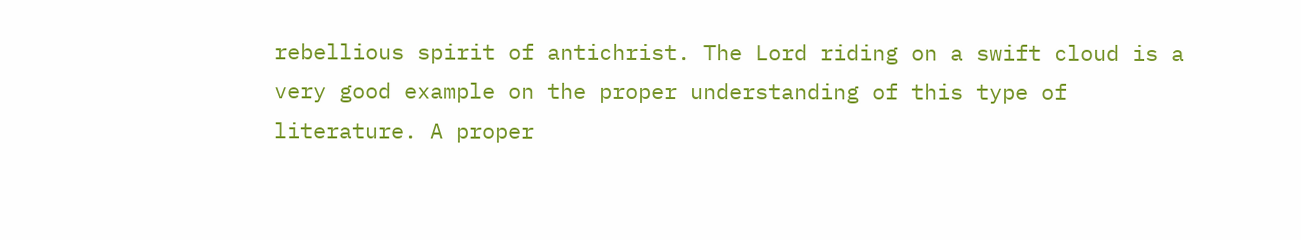rebellious spirit of antichrist. The Lord riding on a swift cloud is a very good example on the proper understanding of this type of literature. A proper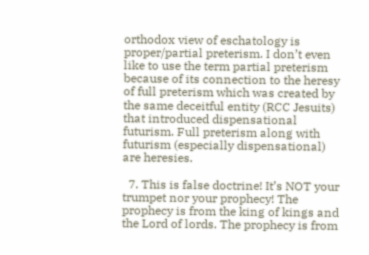orthodox view of eschatology is proper/partial preterism. I don’t even like to use the term partial preterism because of its connection to the heresy of full preterism which was created by the same deceitful entity (RCC Jesuits) that introduced dispensational futurism. Full preterism along with futurism (especially dispensational) are heresies.

  7. This is false doctrine! It’s NOT your trumpet nor your prophecy! The prophecy is from the king of kings and the Lord of lords. The prophecy is from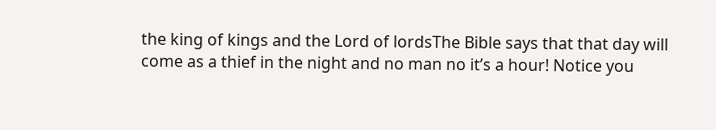the king of kings and the Lord of lordsThe Bible says that that day will come as a thief in the night and no man no it’s a hour! Notice you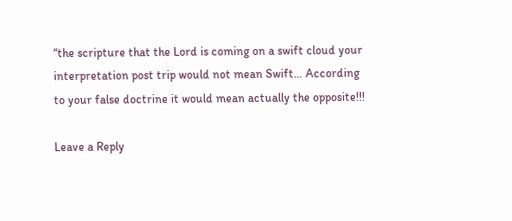“the scripture that the Lord is coming on a swift cloud your interpretation post trip would not mean Swift… According to your false doctrine it would mean actually the opposite!!!

Leave a Reply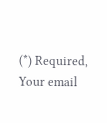(*) Required, Your email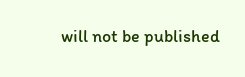will not be published